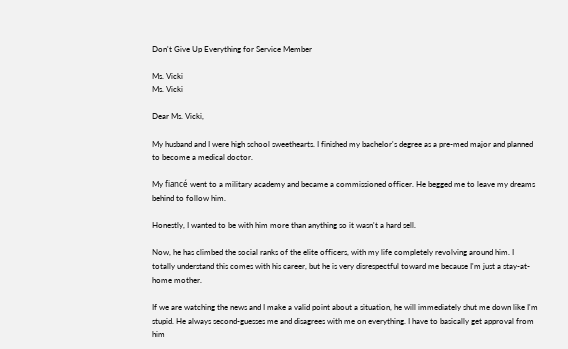Don't Give Up Everything for Service Member

Ms. Vicki
Ms. Vicki

Dear Ms. Vicki,

My husband and I were high school sweethearts. I finished my bachelor's degree as a pre-med major and planned to become a medical doctor.

My fiancé went to a military academy and became a commissioned officer. He begged me to leave my dreams behind to follow him.

Honestly, I wanted to be with him more than anything so it wasn't a hard sell.

Now, he has climbed the social ranks of the elite officers, with my life completely revolving around him. I totally understand this comes with his career, but he is very disrespectful toward me because I'm just a stay-at-home mother.

If we are watching the news and I make a valid point about a situation, he will immediately shut me down like I'm stupid. He always second-guesses me and disagrees with me on everything. I have to basically get approval from him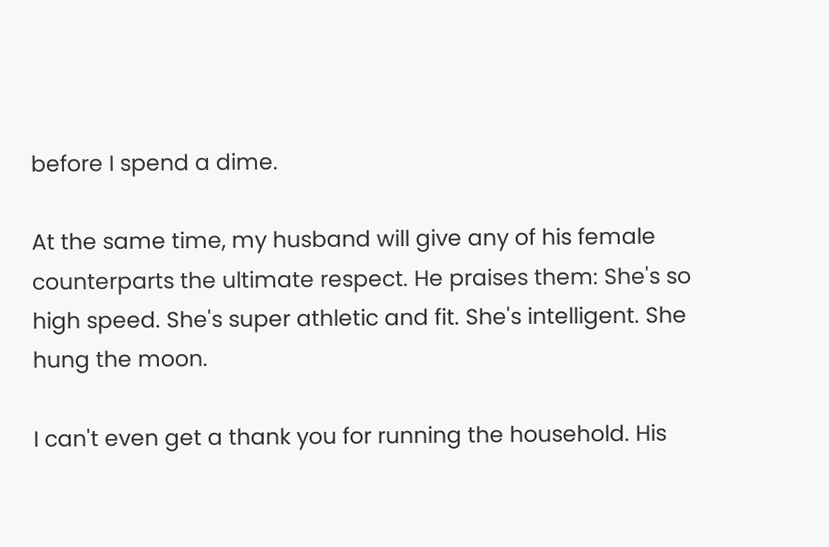before I spend a dime.

At the same time, my husband will give any of his female counterparts the ultimate respect. He praises them: She's so high speed. She's super athletic and fit. She's intelligent. She hung the moon.

I can't even get a thank you for running the household. His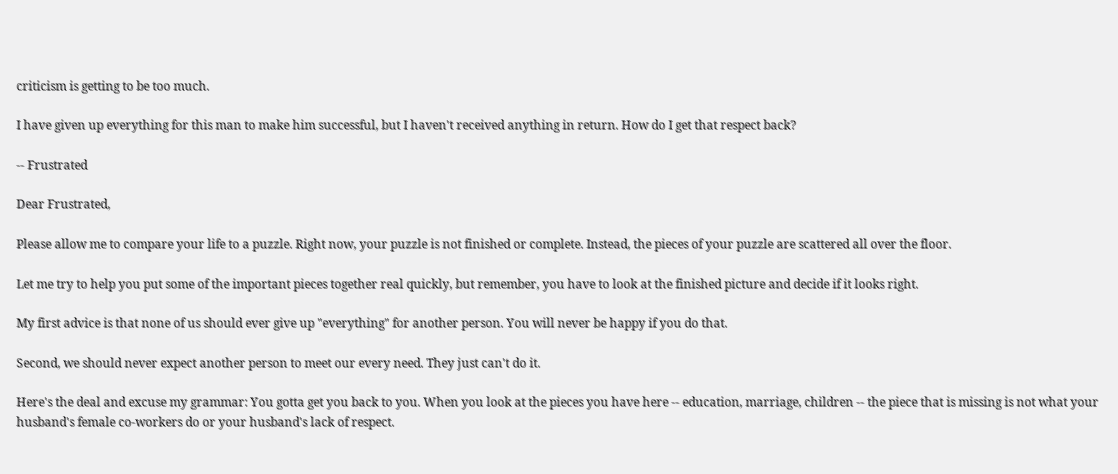criticism is getting to be too much.

I have given up everything for this man to make him successful, but I haven't received anything in return. How do I get that respect back?

-- Frustrated

Dear Frustrated,

Please allow me to compare your life to a puzzle. Right now, your puzzle is not finished or complete. Instead, the pieces of your puzzle are scattered all over the floor.

Let me try to help you put some of the important pieces together real quickly, but remember, you have to look at the finished picture and decide if it looks right.

My first advice is that none of us should ever give up "everything" for another person. You will never be happy if you do that.

Second, we should never expect another person to meet our every need. They just can't do it.

Here's the deal and excuse my grammar: You gotta get you back to you. When you look at the pieces you have here -- education, marriage, children -- the piece that is missing is not what your husband's female co-workers do or your husband's lack of respect.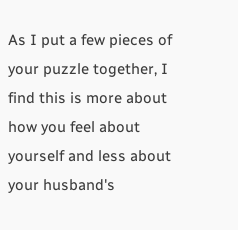As I put a few pieces of your puzzle together, I find this is more about how you feel about yourself and less about your husband's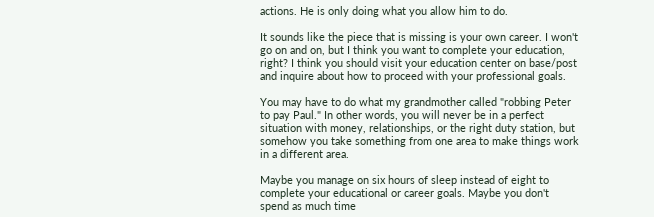actions. He is only doing what you allow him to do.

It sounds like the piece that is missing is your own career. I won't go on and on, but I think you want to complete your education, right? I think you should visit your education center on base/post and inquire about how to proceed with your professional goals.

You may have to do what my grandmother called "robbing Peter to pay Paul." In other words, you will never be in a perfect situation with money, relationships, or the right duty station, but somehow you take something from one area to make things work in a different area.

Maybe you manage on six hours of sleep instead of eight to complete your educational or career goals. Maybe you don't spend as much time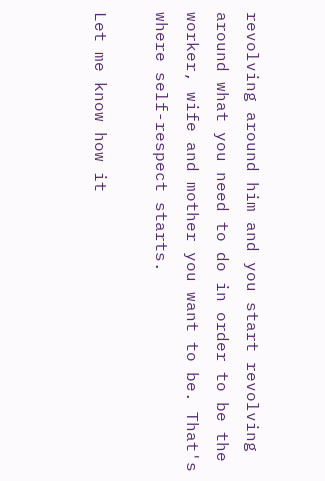revolving around him and you start revolving around what you need to do in order to be the worker, wife and mother you want to be. That's where self-respect starts.

Let me know how it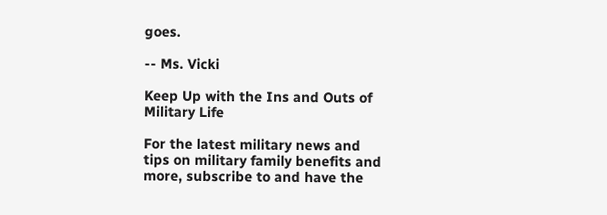goes.

-- Ms. Vicki

Keep Up with the Ins and Outs of Military Life

For the latest military news and tips on military family benefits and more, subscribe to and have the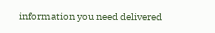information you need delivered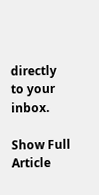directly to your inbox.

Show Full Article